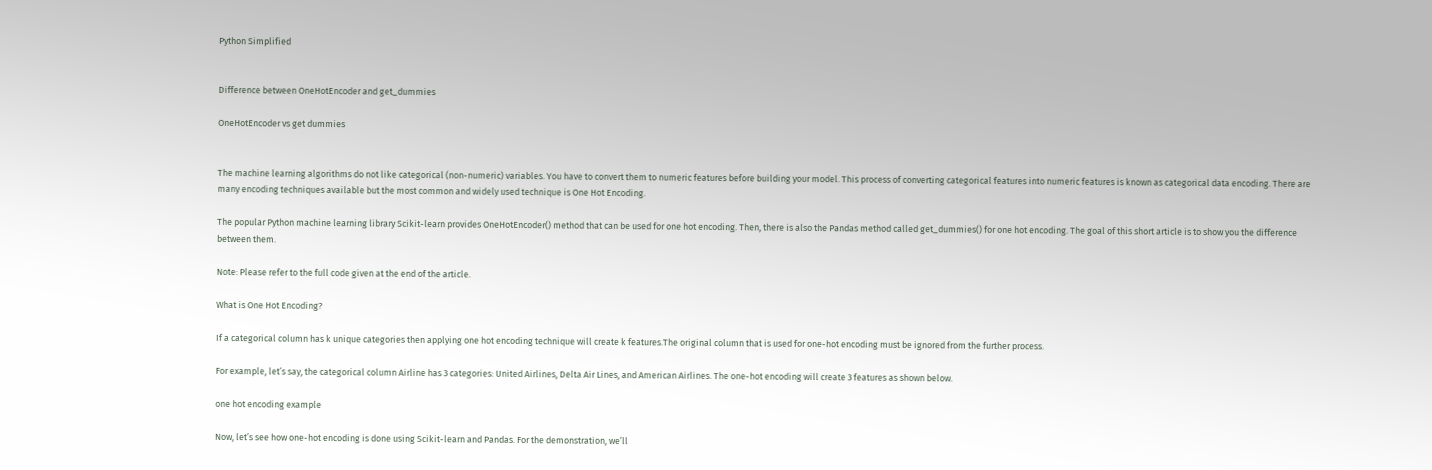Python Simplified


Difference between OneHotEncoder and get_dummies

OneHotEncoder vs get dummies


The machine learning algorithms do not like categorical (non-numeric) variables. You have to convert them to numeric features before building your model. This process of converting categorical features into numeric features is known as categorical data encoding. There are many encoding techniques available but the most common and widely used technique is One Hot Encoding.

The popular Python machine learning library Scikit-learn provides OneHotEncoder() method that can be used for one hot encoding. Then, there is also the Pandas method called get_dummies() for one hot encoding. The goal of this short article is to show you the difference between them.

Note: Please refer to the full code given at the end of the article.

What is One Hot Encoding?

If a categorical column has k unique categories then applying one hot encoding technique will create k features.The original column that is used for one-hot encoding must be ignored from the further process.

For example, let’s say, the categorical column Airline has 3 categories: United Airlines, Delta Air Lines, and American Airlines. The one-hot encoding will create 3 features as shown below.

one hot encoding example

Now, let’s see how one-hot encoding is done using Scikit-learn and Pandas. For the demonstration, we’ll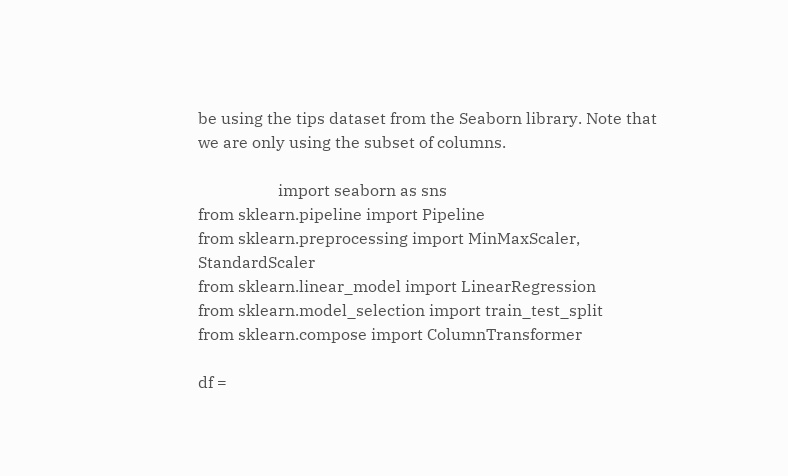be using the tips dataset from the Seaborn library. Note that we are only using the subset of columns.

                    import seaborn as sns
from sklearn.pipeline import Pipeline
from sklearn.preprocessing import MinMaxScaler, StandardScaler
from sklearn.linear_model import LinearRegression
from sklearn.model_selection import train_test_split
from sklearn.compose import ColumnTransformer

df =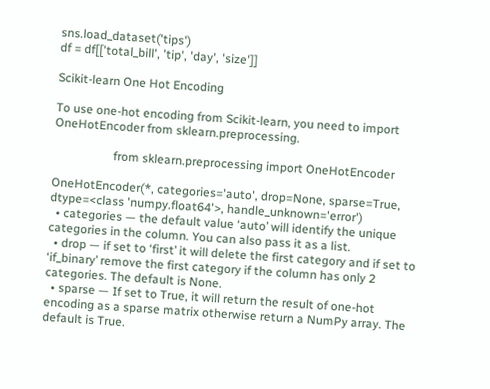sns.load_dataset('tips')
df = df[['total_bill', 'tip', 'day', 'size']]

Scikit-learn One Hot Encoding

To use one-hot encoding from Scikit-learn, you need to import OneHotEncoder from sklearn.preprocessing.

                    from sklearn.preprocessing import OneHotEncoder

OneHotEncoder(*, categories='auto', drop=None, sparse=True, dtype=<class 'numpy.float64'>, handle_unknown='error')
  • categories — the default value ‘auto’ will identify the unique categories in the column. You can also pass it as a list.
  • drop — if set to ‘first’ it will delete the first category and if set to ‘if_binary’ remove the first category if the column has only 2 categories. The default is None.
  • sparse — If set to True, it will return the result of one-hot encoding as a sparse matrix otherwise return a NumPy array. The default is True.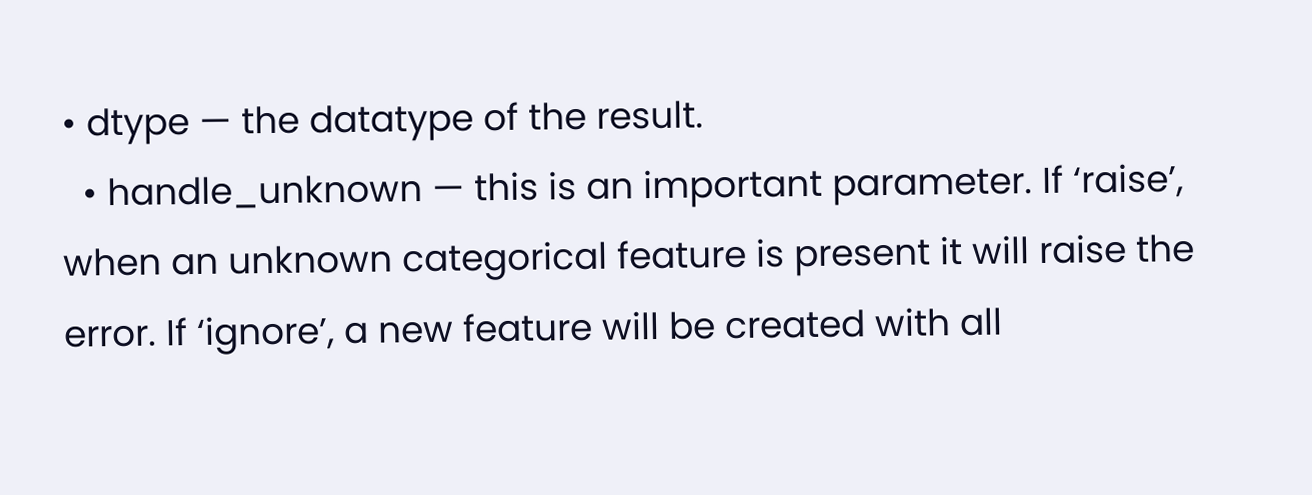• dtype — the datatype of the result.
  • handle_unknown — this is an important parameter. If ‘raise’, when an unknown categorical feature is present it will raise the error. If ‘ignore’, a new feature will be created with all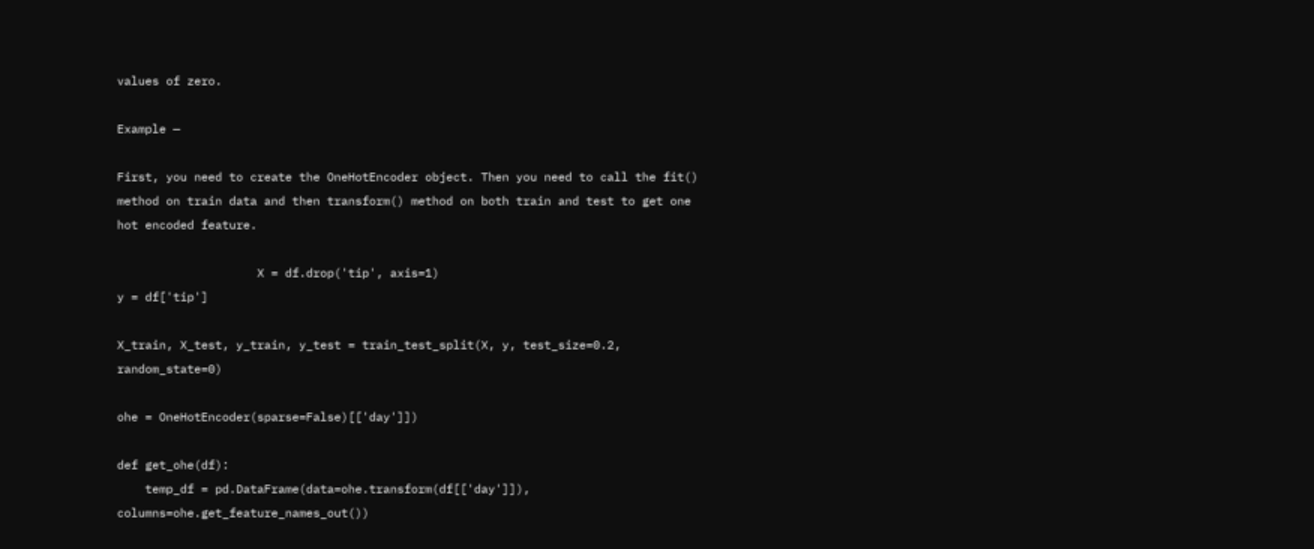values of zero.

Example —

First, you need to create the OneHotEncoder object. Then you need to call the fit() method on train data and then transform() method on both train and test to get one hot encoded feature.

                    X = df.drop('tip', axis=1)
y = df['tip']

X_train, X_test, y_train, y_test = train_test_split(X, y, test_size=0.2, random_state=0)

ohe = OneHotEncoder(sparse=False)[['day']])

def get_ohe(df):
    temp_df = pd.DataFrame(data=ohe.transform(df[['day']]), columns=ohe.get_feature_names_out())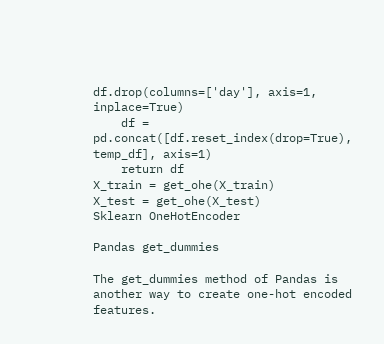df.drop(columns=['day'], axis=1, inplace=True)
    df = pd.concat([df.reset_index(drop=True), temp_df], axis=1)
    return df
X_train = get_ohe(X_train)
X_test = get_ohe(X_test)
Sklearn OneHotEncoder

Pandas get_dummies

The get_dummies method of Pandas is another way to create one-hot encoded features.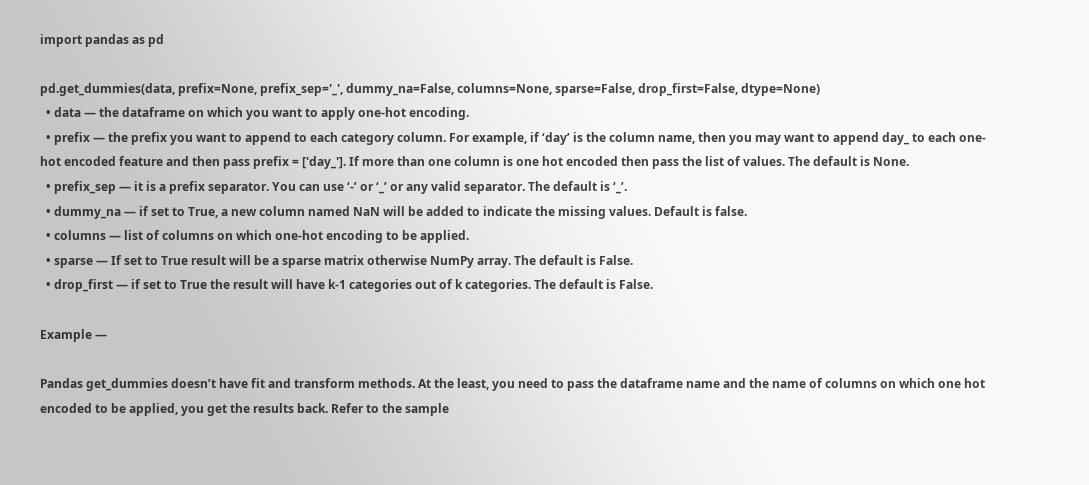import pandas as pd

pd.get_dummies(data, prefix=None, prefix_sep='_', dummy_na=False, columns=None, sparse=False, drop_first=False, dtype=None)
  • data — the dataframe on which you want to apply one-hot encoding.
  • prefix — the prefix you want to append to each category column. For example, if ‘day’ is the column name, then you may want to append day_ to each one-hot encoded feature and then pass prefix = ['day_']. If more than one column is one hot encoded then pass the list of values. The default is None.
  • prefix_sep — it is a prefix separator. You can use ‘-’ or ‘_’ or any valid separator. The default is ‘_’.
  • dummy_na — if set to True, a new column named NaN will be added to indicate the missing values. Default is false.
  • columns — list of columns on which one-hot encoding to be applied.
  • sparse — If set to True result will be a sparse matrix otherwise NumPy array. The default is False.
  • drop_first — if set to True the result will have k-1 categories out of k categories. The default is False.

Example —

Pandas get_dummies doesn’t have fit and transform methods. At the least, you need to pass the dataframe name and the name of columns on which one hot encoded to be applied, you get the results back. Refer to the sample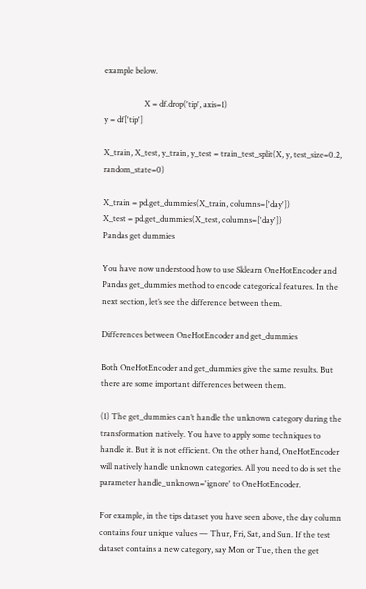example below.

                    X = df.drop('tip', axis=1)
y = df['tip']

X_train, X_test, y_train, y_test = train_test_split(X, y, test_size=0.2, random_state=0)

X_train = pd.get_dummies(X_train, columns=['day'])
X_test = pd.get_dummies(X_test, columns=['day'])
Pandas get dummies

You have now understood how to use Sklearn OneHotEncoder and Pandas get_dummies method to encode categorical features. In the next section, let’s see the difference between them.

Differences between OneHotEncoder and get_dummies

Both OneHotEncoder and get_dummies give the same results. But there are some important differences between them.

(1) The get_dummies can’t handle the unknown category during the transformation natively. You have to apply some techniques to handle it. But it is not efficient. On the other hand, OneHotEncoder will natively handle unknown categories. All you need to do is set the parameter handle_unknown='ignore' to OneHotEncoder.

For example, in the tips dataset you have seen above, the day column contains four unique values — Thur, Fri, Sat, and Sun. If the test dataset contains a new category, say Mon or Tue, then the get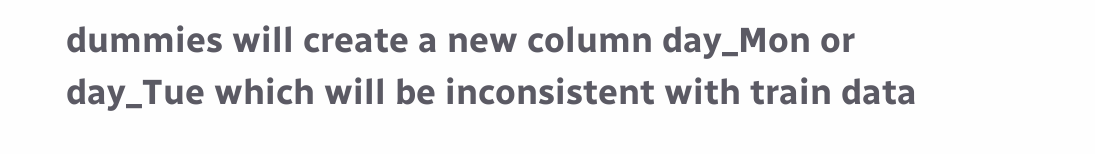dummies will create a new column day_Mon or day_Tue which will be inconsistent with train data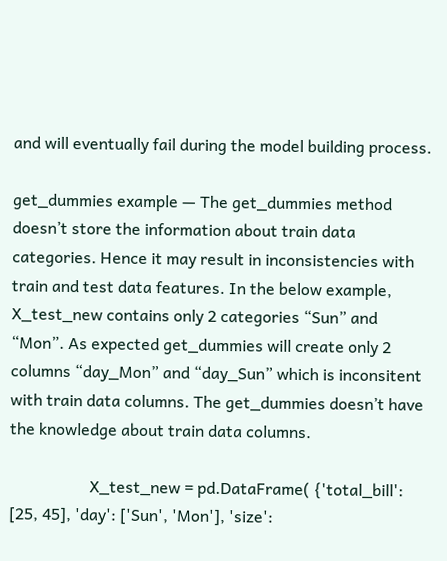and will eventually fail during the model building process.

get_dummies example — The get_dummies method doesn’t store the information about train data categories. Hence it may result in inconsistencies with train and test data features. In the below example, X_test_new contains only 2 categories “Sun” and “Mon”. As expected get_dummies will create only 2 columns “day_Mon” and “day_Sun” which is inconsitent with train data columns. The get_dummies doesn’t have the knowledge about train data columns.

                    X_test_new = pd.DataFrame( {'total_bill': [25, 45], 'day': ['Sun', 'Mon'], 'size':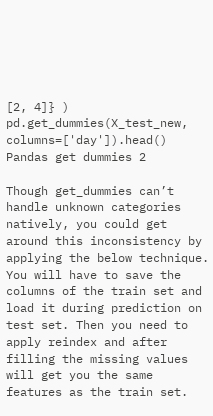[2, 4]} )
pd.get_dummies(X_test_new, columns=['day']).head()
Pandas get dummies 2

Though get_dummies can’t handle unknown categories natively, you could get around this inconsistency by applying the below technique. You will have to save the columns of the train set and load it during prediction on test set. Then you need to apply reindex and after filling the missing values will get you the same features as the train set.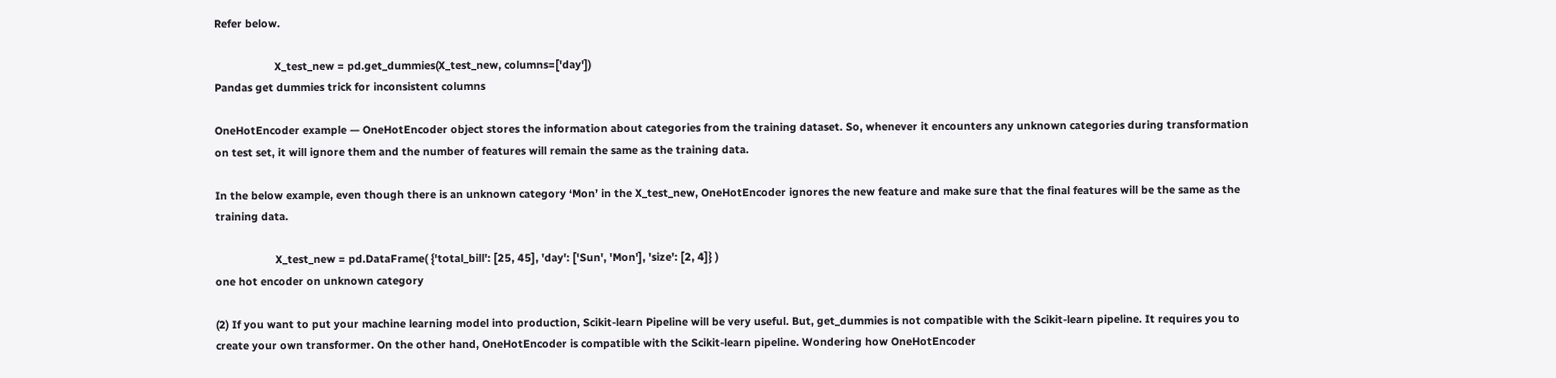Refer below.

                    X_test_new = pd.get_dummies(X_test_new, columns=['day'])
Pandas get dummies trick for inconsistent columns

OneHotEncoder example — OneHotEncoder object stores the information about categories from the training dataset. So, whenever it encounters any unknown categories during transformation on test set, it will ignore them and the number of features will remain the same as the training data.

In the below example, even though there is an unknown category ‘Mon’ in the X_test_new, OneHotEncoder ignores the new feature and make sure that the final features will be the same as the training data.

                    X_test_new = pd.DataFrame( {'total_bill': [25, 45], 'day': ['Sun', 'Mon'], 'size': [2, 4]} )
one hot encoder on unknown category

(2) If you want to put your machine learning model into production, Scikit-learn Pipeline will be very useful. But, get_dummies is not compatible with the Scikit-learn pipeline. It requires you to create your own transformer. On the other hand, OneHotEncoder is compatible with the Scikit-learn pipeline. Wondering how OneHotEncoder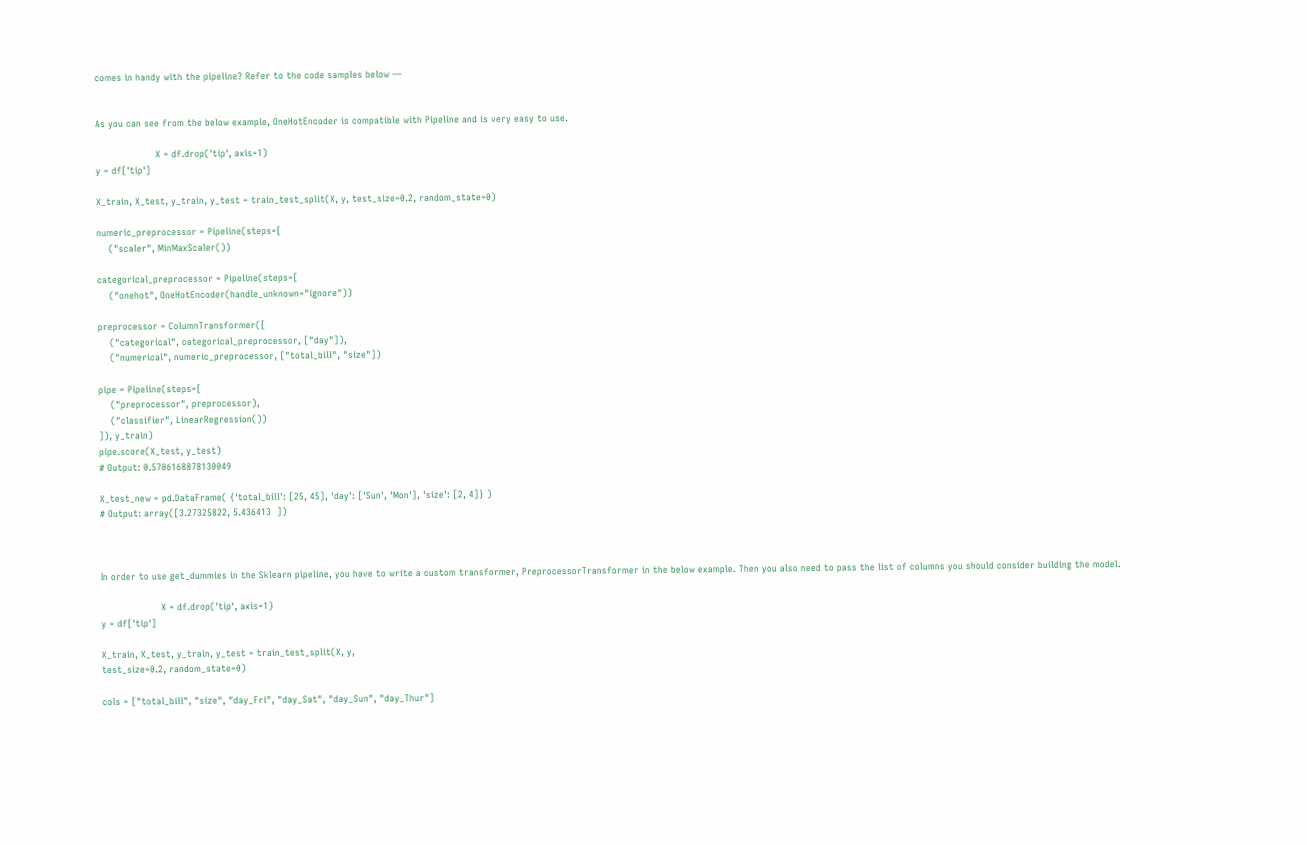comes in handy with the pipeline? Refer to the code samples below —


As you can see from the below example, OneHotEncoder is compatible with Pipeline and is very easy to use.

                    X = df.drop('tip', axis=1)
y = df['tip']

X_train, X_test, y_train, y_test = train_test_split(X, y, test_size=0.2, random_state=0)

numeric_preprocessor = Pipeline(steps=[
    ("scaler", MinMaxScaler())

categorical_preprocessor = Pipeline(steps=[
    ("onehot", OneHotEncoder(handle_unknown="ignore"))

preprocessor = ColumnTransformer([
    ("categorical", categorical_preprocessor, ["day"]),
    ("numerical", numeric_preprocessor, ["total_bill", "size"])

pipe = Pipeline(steps=[
    ("preprocessor", preprocessor),
    ("classifier", LinearRegression())
]), y_train)
pipe.score(X_test, y_test)
# Output: 0.5706168878130049

X_test_new = pd.DataFrame( {'total_bill': [25, 45], 'day': ['Sun', 'Mon'], 'size': [2, 4]} )
# Output: array([3.27325822, 5.436413  ])



In order to use get_dummies in the Sklearn pipeline, you have to write a custom transformer, PreprocessorTransformer in the below example. Then you also need to pass the list of columns you should consider building the model.

                    X = df.drop('tip', axis=1)
y = df['tip']

X_train, X_test, y_train, y_test = train_test_split(X, y,
test_size=0.2, random_state=0)

cols = ["total_bill", "size", "day_Fri", "day_Sat", "day_Sun", "day_Thur"]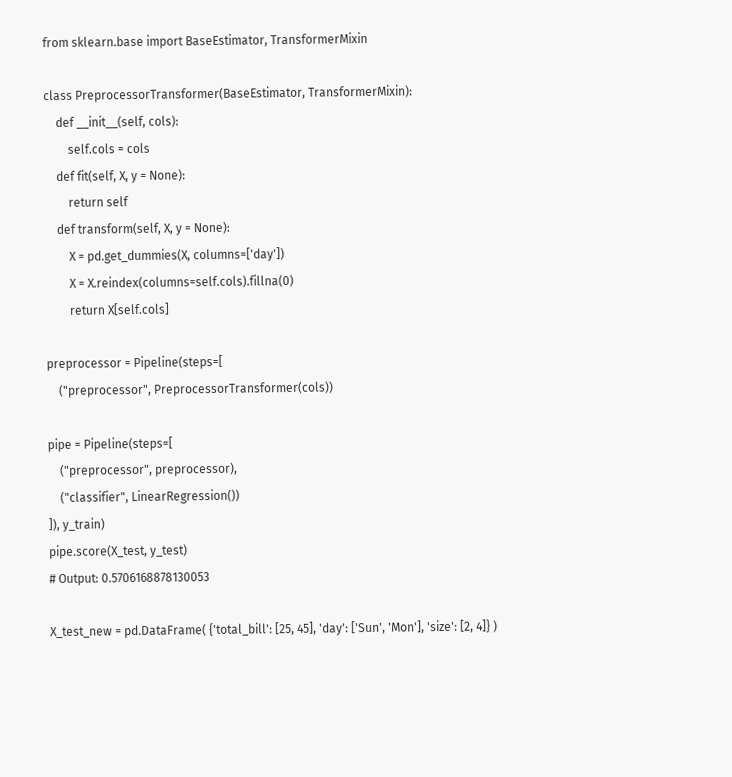from sklearn.base import BaseEstimator, TransformerMixin

class PreprocessorTransformer(BaseEstimator, TransformerMixin):
    def __init__(self, cols):
        self.cols = cols
    def fit(self, X, y = None):
        return self
    def transform(self, X, y = None):
        X = pd.get_dummies(X, columns=['day'])
        X = X.reindex(columns=self.cols).fillna(0)
        return X[self.cols]

preprocessor = Pipeline(steps=[
    ("preprocessor", PreprocessorTransformer(cols))

pipe = Pipeline(steps=[
    ("preprocessor", preprocessor),
    ("classifier", LinearRegression())
]), y_train)
pipe.score(X_test, y_test)
# Output: 0.5706168878130053

X_test_new = pd.DataFrame( {'total_bill': [25, 45], 'day': ['Sun', 'Mon'], 'size': [2, 4]} )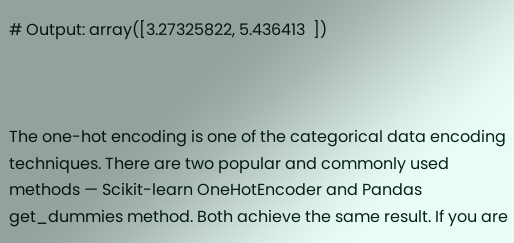# Output: array([3.27325822, 5.436413  ])



The one-hot encoding is one of the categorical data encoding techniques. There are two popular and commonly used methods — Scikit-learn OneHotEncoder and Pandas get_dummies method. Both achieve the same result. If you are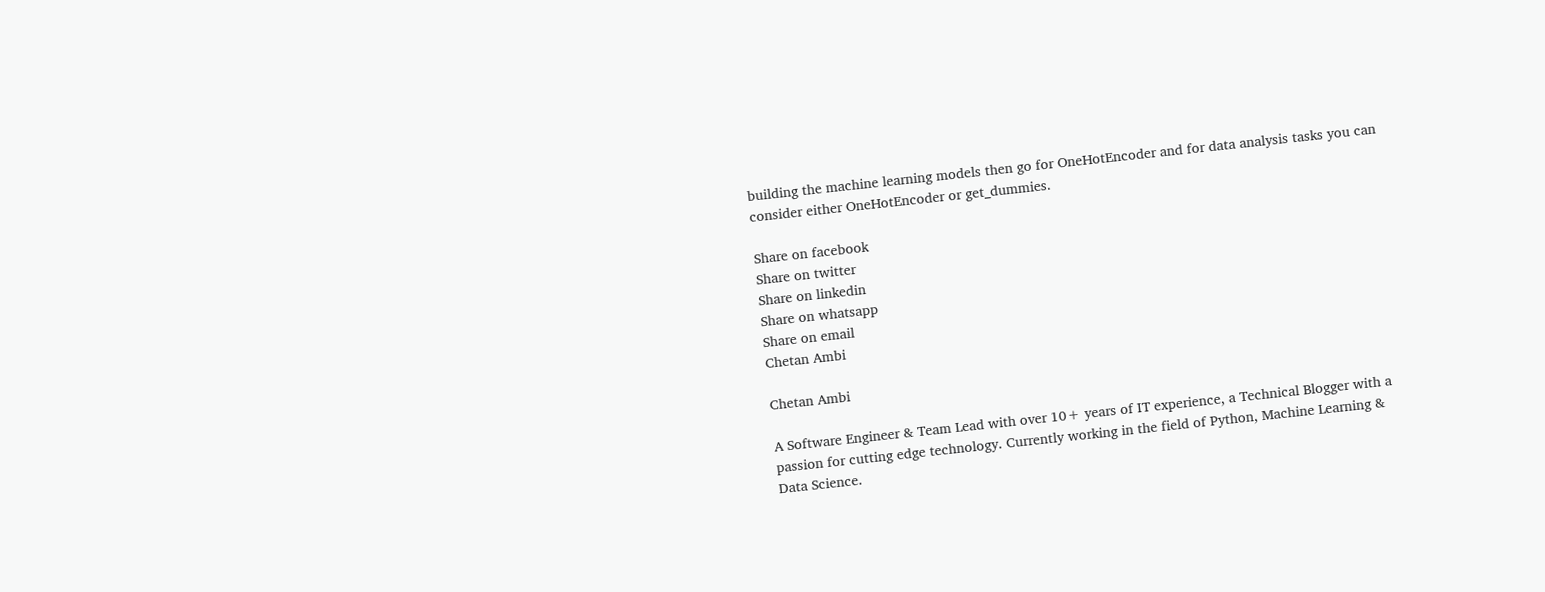building the machine learning models then go for OneHotEncoder and for data analysis tasks you can consider either OneHotEncoder or get_dummies.

Share on facebook
Share on twitter
Share on linkedin
Share on whatsapp
Share on email
Chetan Ambi

Chetan Ambi

A Software Engineer & Team Lead with over 10+ years of IT experience, a Technical Blogger with a passion for cutting edge technology. Currently working in the field of Python, Machine Learning & Data Science.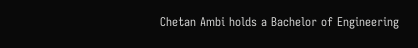Chetan Ambi holds a Bachelor of Engineering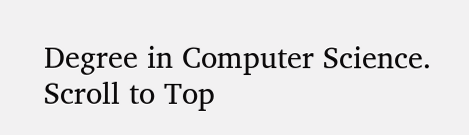Degree in Computer Science.
Scroll to Top